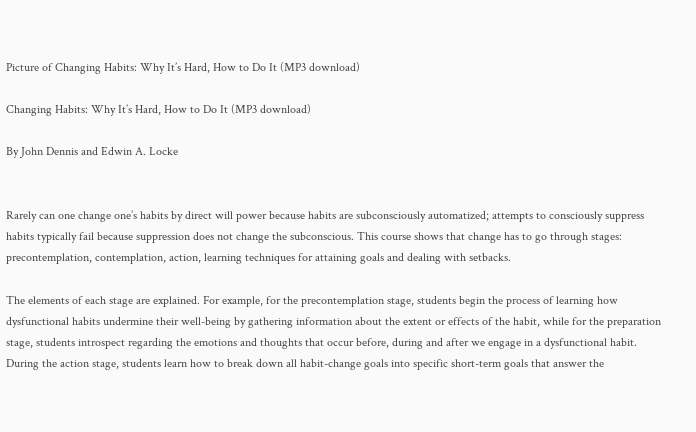Picture of Changing Habits: Why It’s Hard, How to Do It (MP3 download)

Changing Habits: Why It’s Hard, How to Do It (MP3 download)

By John Dennis and Edwin A. Locke


Rarely can one change one’s habits by direct will power because habits are subconsciously automatized; attempts to consciously suppress habits typically fail because suppression does not change the subconscious. This course shows that change has to go through stages: precontemplation, contemplation, action, learning techniques for attaining goals and dealing with setbacks.

The elements of each stage are explained. For example, for the precontemplation stage, students begin the process of learning how dysfunctional habits undermine their well-being by gathering information about the extent or effects of the habit, while for the preparation stage, students introspect regarding the emotions and thoughts that occur before, during and after we engage in a dysfunctional habit. During the action stage, students learn how to break down all habit-change goals into specific short-term goals that answer the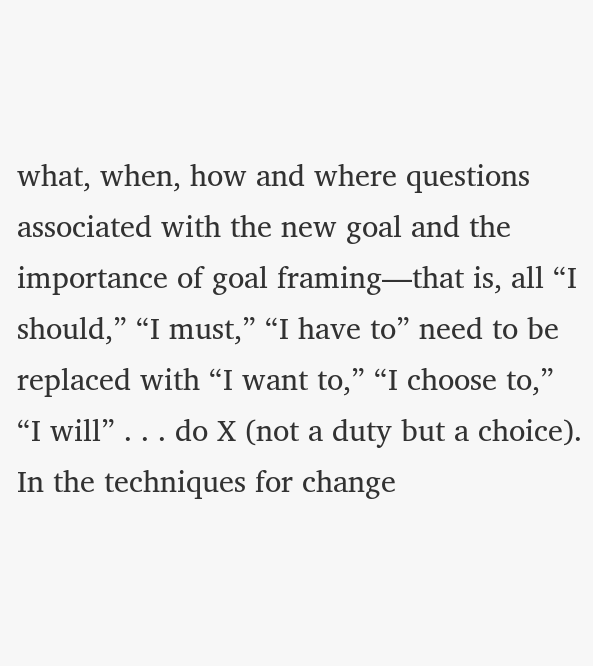what, when, how and where questions associated with the new goal and the importance of goal framing—that is, all “I should,” “I must,” “I have to” need to be replaced with “I want to,” “I choose to,” “I will” . . . do X (not a duty but a choice). In the techniques for change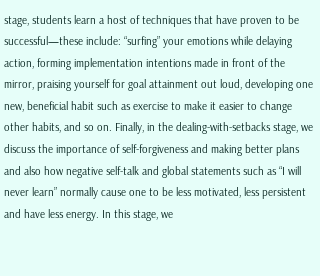stage, students learn a host of techniques that have proven to be successful—these include: “surfing” your emotions while delaying action, forming implementation intentions made in front of the mirror, praising yourself for goal attainment out loud, developing one new, beneficial habit such as exercise to make it easier to change other habits, and so on. Finally, in the dealing-with-setbacks stage, we discuss the importance of self-forgiveness and making better plans and also how negative self-talk and global statements such as “I will never learn” normally cause one to be less motivated, less persistent and have less energy. In this stage, we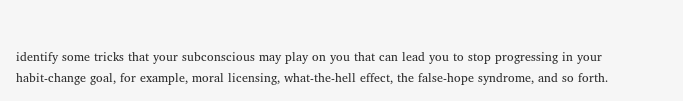identify some tricks that your subconscious may play on you that can lead you to stop progressing in your habit-change goal, for example, moral licensing, what-the-hell effect, the false-hope syndrome, and so forth.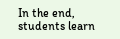In the end, students learn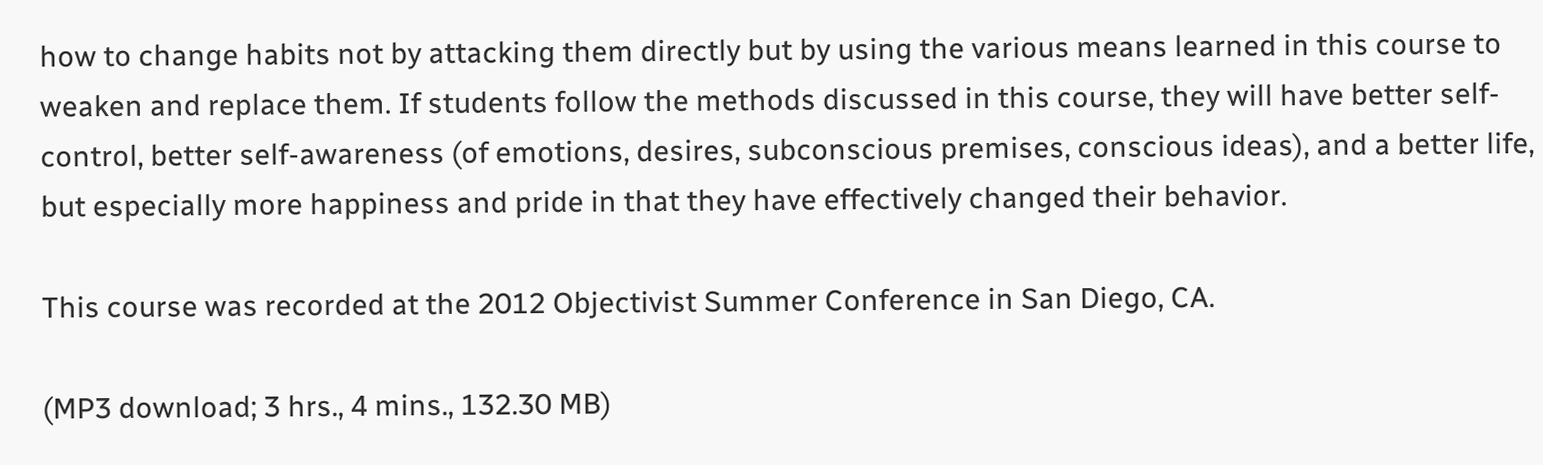how to change habits not by attacking them directly but by using the various means learned in this course to weaken and replace them. If students follow the methods discussed in this course, they will have better self-control, better self-awareness (of emotions, desires, subconscious premises, conscious ideas), and a better life, but especially more happiness and pride in that they have effectively changed their behavior.

This course was recorded at the 2012 Objectivist Summer Conference in San Diego, CA.

(MP3 download; 3 hrs., 4 mins., 132.30 MB)